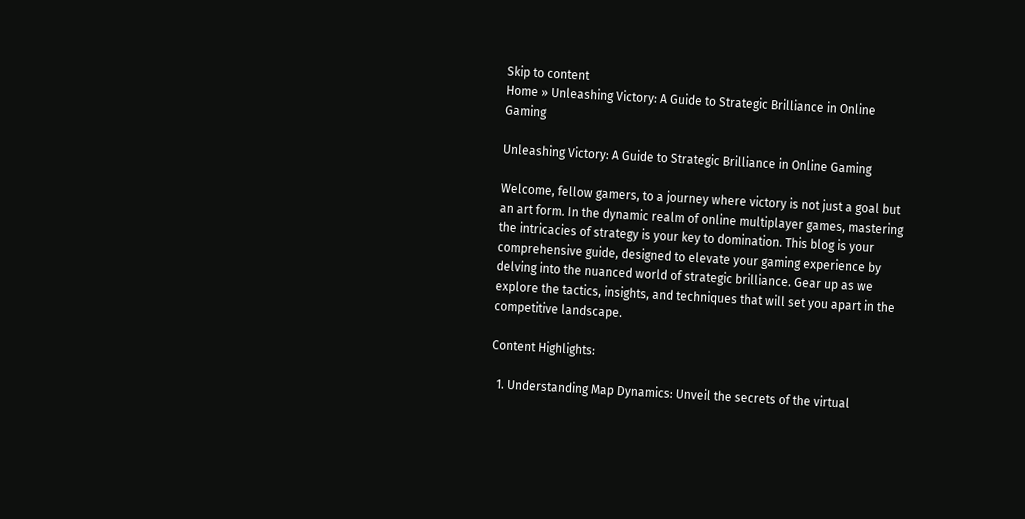Skip to content
Home » Unleashing Victory: A Guide to Strategic Brilliance in Online Gaming

Unleashing Victory: A Guide to Strategic Brilliance in Online Gaming

Welcome, fellow gamers, to a journey where victory is not just a goal but an art form. In the dynamic realm of online multiplayer games, mastering the intricacies of strategy is your key to domination. This blog is your comprehensive guide, designed to elevate your gaming experience by delving into the nuanced world of strategic brilliance. Gear up as we explore the tactics, insights, and techniques that will set you apart in the competitive landscape.

Content Highlights:

  1. Understanding Map Dynamics: Unveil the secrets of the virtual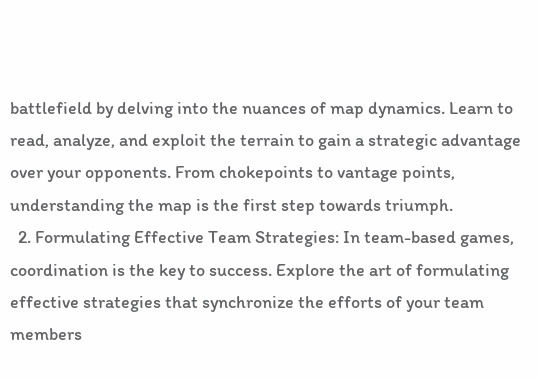battlefield by delving into the nuances of map dynamics. Learn to read, analyze, and exploit the terrain to gain a strategic advantage over your opponents. From chokepoints to vantage points, understanding the map is the first step towards triumph.
  2. Formulating Effective Team Strategies: In team-based games, coordination is the key to success. Explore the art of formulating effective strategies that synchronize the efforts of your team members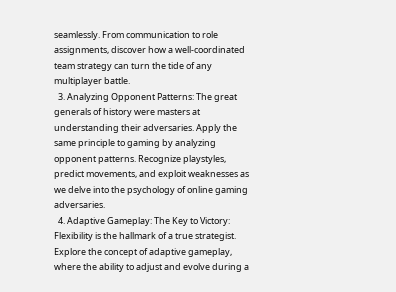seamlessly. From communication to role assignments, discover how a well-coordinated team strategy can turn the tide of any multiplayer battle.
  3. Analyzing Opponent Patterns: The great generals of history were masters at understanding their adversaries. Apply the same principle to gaming by analyzing opponent patterns. Recognize playstyles, predict movements, and exploit weaknesses as we delve into the psychology of online gaming adversaries.
  4. Adaptive Gameplay: The Key to Victory: Flexibility is the hallmark of a true strategist. Explore the concept of adaptive gameplay, where the ability to adjust and evolve during a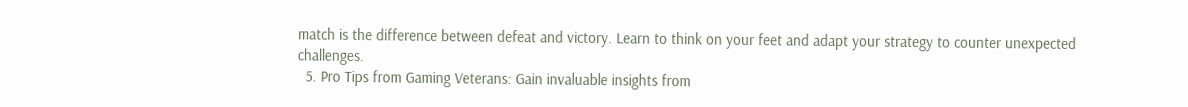match is the difference between defeat and victory. Learn to think on your feet and adapt your strategy to counter unexpected challenges.
  5. Pro Tips from Gaming Veterans: Gain invaluable insights from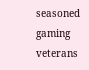seasoned gaming veterans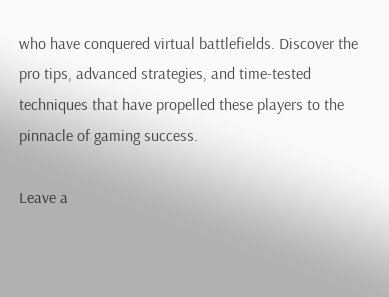who have conquered virtual battlefields. Discover the pro tips, advanced strategies, and time-tested techniques that have propelled these players to the pinnacle of gaming success.

Leave a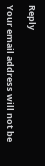Reply

Your email address will not be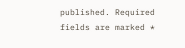published. Required fields are marked *